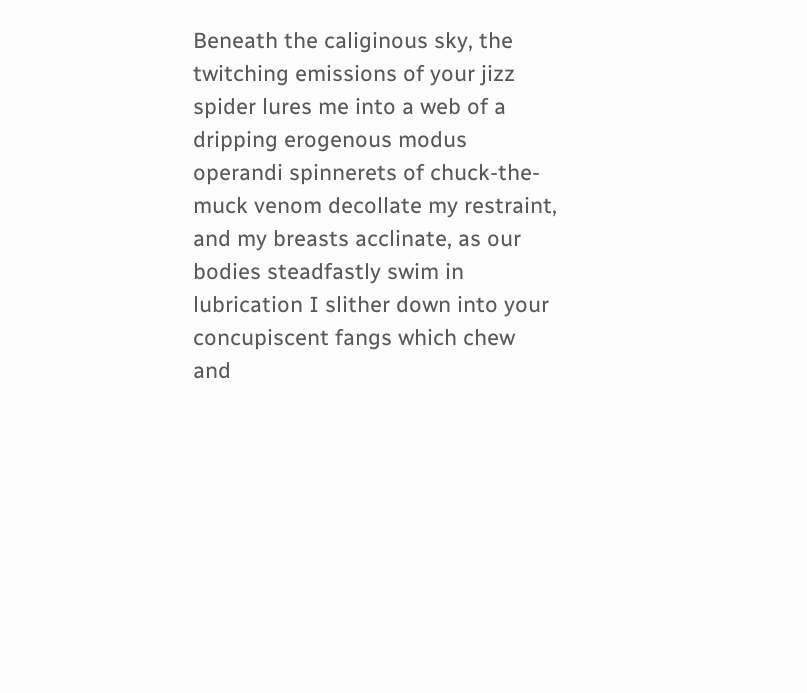Beneath the caliginous sky, the twitching emissions of your jizz spider lures me into a web of a dripping erogenous modus operandi spinnerets of chuck-the-muck venom decollate my restraint, and my breasts acclinate, as our bodies steadfastly swim in lubrication I slither down into your concupiscent fangs which chew and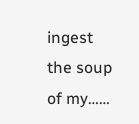ingest the soup of my……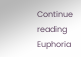Continue reading Euphoria